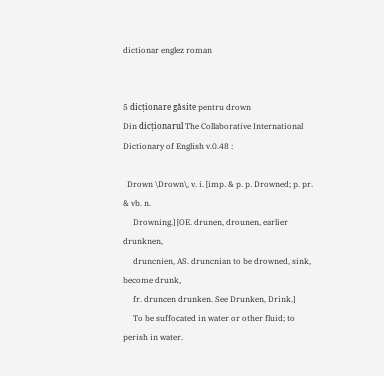dictionar englez roman


5 dicționare găsite pentru drown
Din dicționarul The Collaborative International Dictionary of English v.0.48 :

  Drown \Drown\, v. i. [imp. & p. p. Drowned; p. pr. & vb. n.
     Drowning.] [OE. drunen, drounen, earlier drunknen,
     druncnien, AS. druncnian to be drowned, sink, become drunk,
     fr. druncen drunken. See Drunken, Drink.]
     To be suffocated in water or other fluid; to perish in water.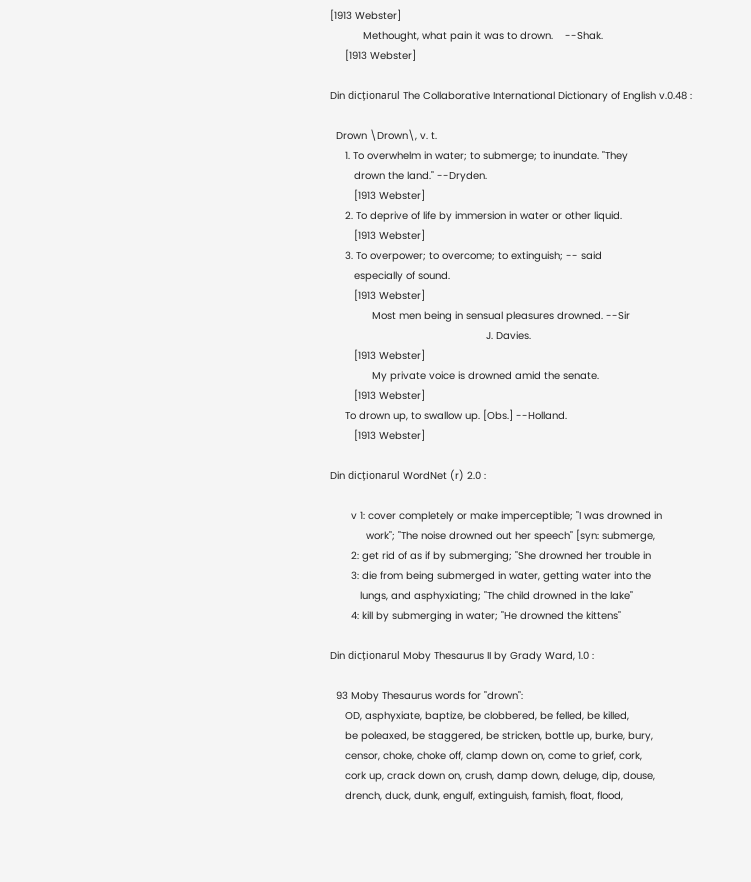[1913 Webster]
           Methought, what pain it was to drown.    --Shak.
     [1913 Webster]

Din dicționarul The Collaborative International Dictionary of English v.0.48 :

  Drown \Drown\, v. t.
     1. To overwhelm in water; to submerge; to inundate. "They
        drown the land." --Dryden.
        [1913 Webster]
     2. To deprive of life by immersion in water or other liquid.
        [1913 Webster]
     3. To overpower; to overcome; to extinguish; -- said
        especially of sound.
        [1913 Webster]
              Most men being in sensual pleasures drowned. --Sir
                                                    J. Davies.
        [1913 Webster]
              My private voice is drowned amid the senate.
        [1913 Webster]
     To drown up, to swallow up. [Obs.] --Holland.
        [1913 Webster]

Din dicționarul WordNet (r) 2.0 :

       v 1: cover completely or make imperceptible; "I was drowned in
            work"; "The noise drowned out her speech" [syn: submerge,
       2: get rid of as if by submerging; "She drowned her trouble in
       3: die from being submerged in water, getting water into the
          lungs, and asphyxiating; "The child drowned in the lake"
       4: kill by submerging in water; "He drowned the kittens"

Din dicționarul Moby Thesaurus II by Grady Ward, 1.0 :

  93 Moby Thesaurus words for "drown":
     OD, asphyxiate, baptize, be clobbered, be felled, be killed,
     be poleaxed, be staggered, be stricken, bottle up, burke, bury,
     censor, choke, choke off, clamp down on, come to grief, cork,
     cork up, crack down on, crush, damp down, deluge, dip, douse,
     drench, duck, dunk, engulf, extinguish, famish, float, flood,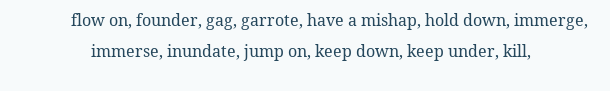flow on, founder, gag, garrote, have a mishap, hold down, immerge,
     immerse, inundate, jump on, keep down, keep under, kill,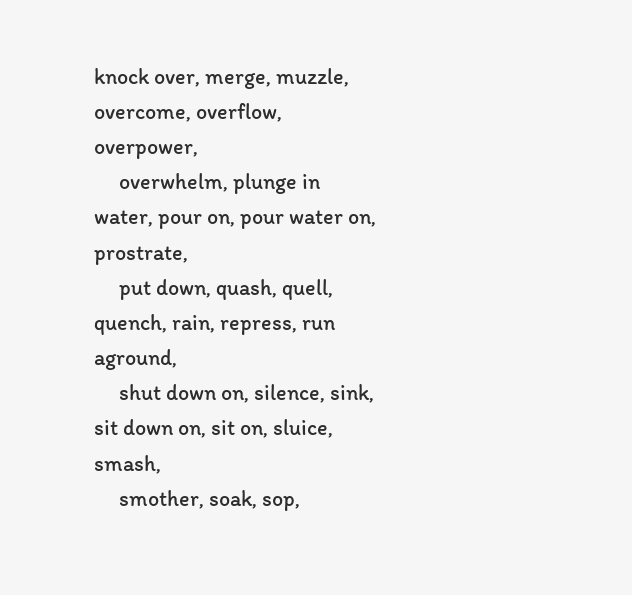knock over, merge, muzzle, overcome, overflow, overpower,
     overwhelm, plunge in water, pour on, pour water on, prostrate,
     put down, quash, quell, quench, rain, repress, run aground,
     shut down on, silence, sink, sit down on, sit on, sluice, smash,
     smother, soak, sop,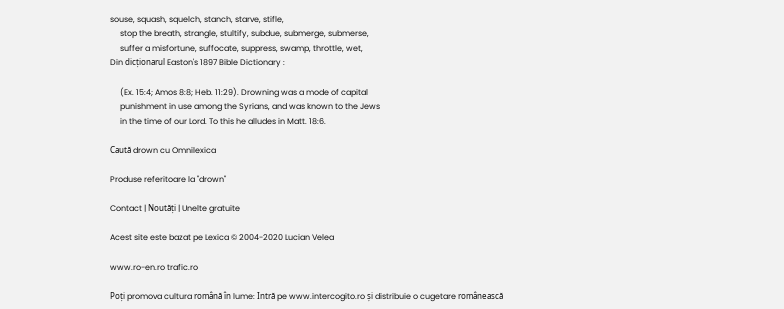souse, squash, squelch, stanch, starve, stifle,
     stop the breath, strangle, stultify, subdue, submerge, submerse,
     suffer a misfortune, suffocate, suppress, swamp, throttle, wet,
Din dicționarul Easton's 1897 Bible Dictionary :

     (Ex. 15:4; Amos 8:8; Heb. 11:29). Drowning was a mode of capital
     punishment in use among the Syrians, and was known to the Jews
     in the time of our Lord. To this he alludes in Matt. 18:6.

Caută drown cu Omnilexica

Produse referitoare la "drown"

Contact | Noutăți | Unelte gratuite

Acest site este bazat pe Lexica © 2004-2020 Lucian Velea

www.ro-en.ro trafic.ro

Poți promova cultura română în lume: Intră pe www.intercogito.ro și distribuie o cugetare românească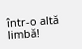într-o altă limbă!